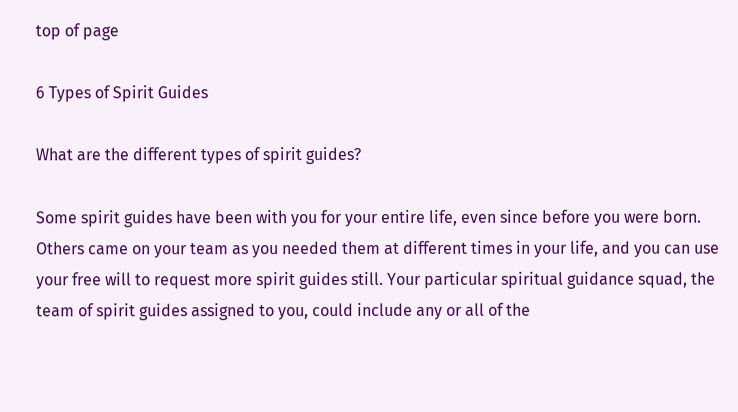top of page

6 Types of Spirit Guides

What are the different types of spirit guides?

Some spirit guides have been with you for your entire life, even since before you were born. Others came on your team as you needed them at different times in your life, and you can use your free will to request more spirit guides still. Your particular spiritual guidance squad, the team of spirit guides assigned to you, could include any or all of the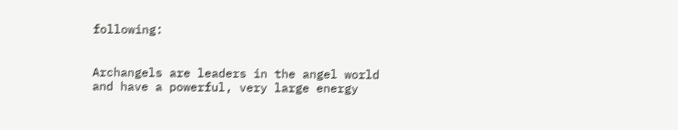following:


Archangels are leaders in the angel world and have a powerful, very large energy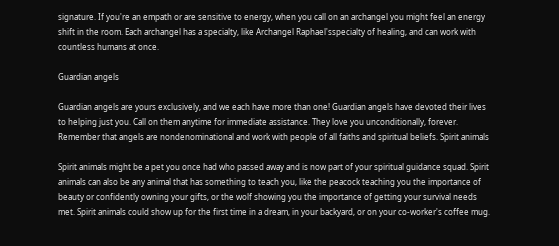signature. If you're an empath or are sensitive to energy, when you call on an archangel you might feel an energy shift in the room. Each archangel has a specialty, like Archangel Raphael'sspecialty of healing, and can work with countless humans at once.

Guardian angels

Guardian angels are yours exclusively, and we each have more than one! Guardian angels have devoted their lives to helping just you. Call on them anytime for immediate assistance. They love you unconditionally, forever. Remember that angels are nondenominational and work with people of all faiths and spiritual beliefs. Spirit animals

Spirit animals might be a pet you once had who passed away and is now part of your spiritual guidance squad. Spirit animals can also be any animal that has something to teach you, like the peacock teaching you the importance of beauty or confidently owning your gifts, or the wolf showing you the importance of getting your survival needs met. Spirit animals could show up for the first time in a dream, in your backyard, or on your co-worker's coffee mug.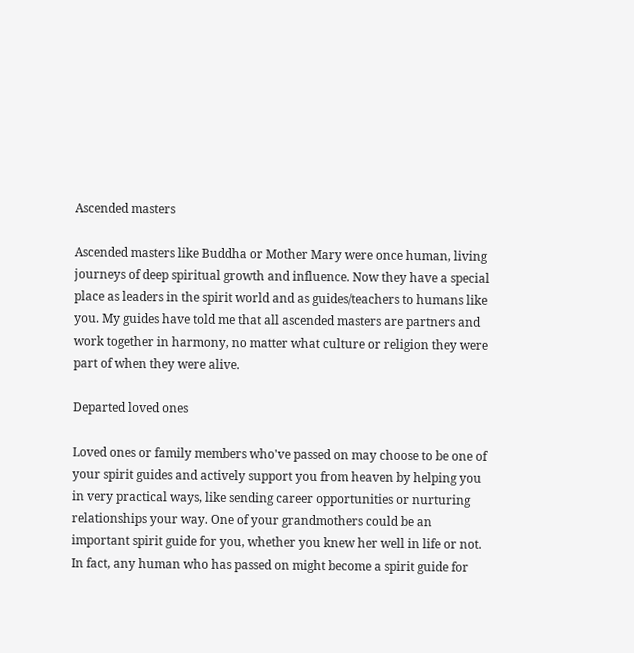Ascended masters

Ascended masters like Buddha or Mother Mary were once human, living journeys of deep spiritual growth and influence. Now they have a special place as leaders in the spirit world and as guides/teachers to humans like you. My guides have told me that all ascended masters are partners and work together in harmony, no matter what culture or religion they were part of when they were alive.

Departed loved ones

Loved ones or family members who've passed on may choose to be one of your spirit guides and actively support you from heaven by helping you in very practical ways, like sending career opportunities or nurturing relationships your way. One of your grandmothers could be an important spirit guide for you, whether you knew her well in life or not. In fact, any human who has passed on might become a spirit guide for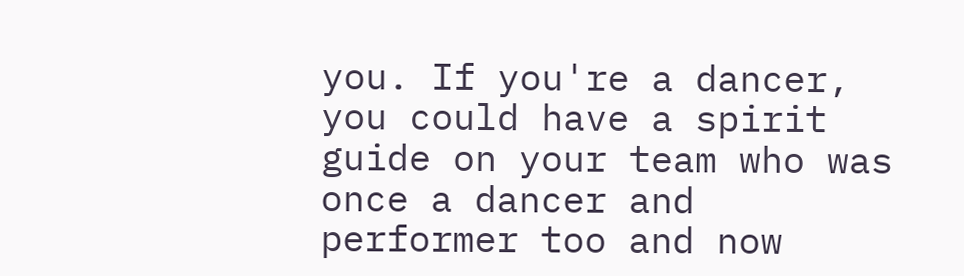you. If you're a dancer, you could have a spirit guide on your team who was once a dancer and performer too and now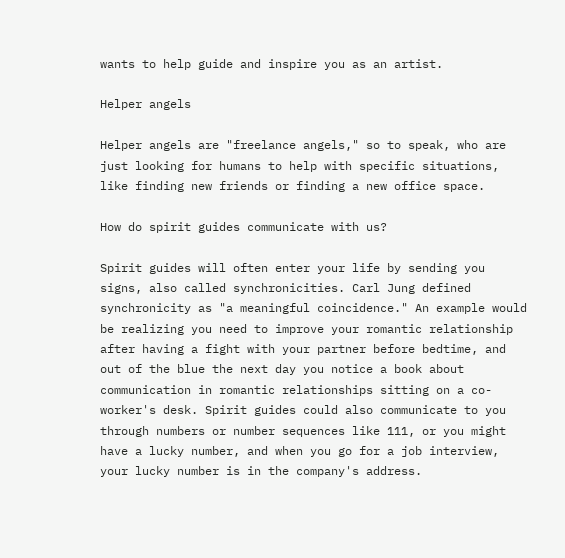wants to help guide and inspire you as an artist.

Helper angels

Helper angels are "freelance angels," so to speak, who are just looking for humans to help with specific situations, like finding new friends or finding a new office space.

How do spirit guides communicate with us?

Spirit guides will often enter your life by sending you signs, also called synchronicities. Carl Jung defined synchronicity as "a meaningful coincidence." An example would be realizing you need to improve your romantic relationship after having a fight with your partner before bedtime, and out of the blue the next day you notice a book about communication in romantic relationships sitting on a co-worker's desk. Spirit guides could also communicate to you through numbers or number sequences like 111, or you might have a lucky number, and when you go for a job interview, your lucky number is in the company's address.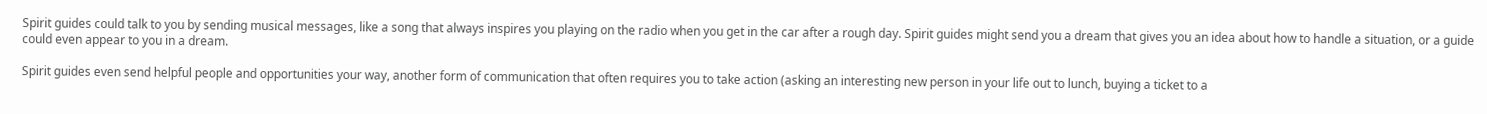Spirit guides could talk to you by sending musical messages, like a song that always inspires you playing on the radio when you get in the car after a rough day. Spirit guides might send you a dream that gives you an idea about how to handle a situation, or a guide could even appear to you in a dream.

Spirit guides even send helpful people and opportunities your way, another form of communication that often requires you to take action (asking an interesting new person in your life out to lunch, buying a ticket to a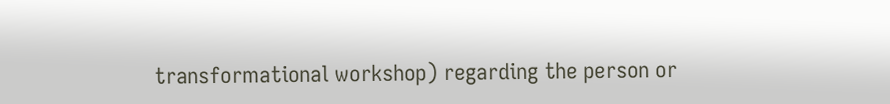transformational workshop) regarding the person or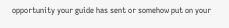opportunity your guide has sent or somehow put on your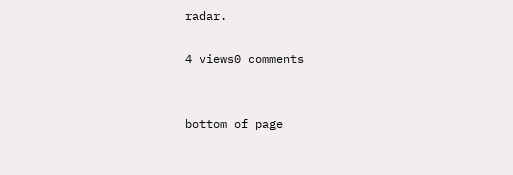radar.

4 views0 comments


bottom of page